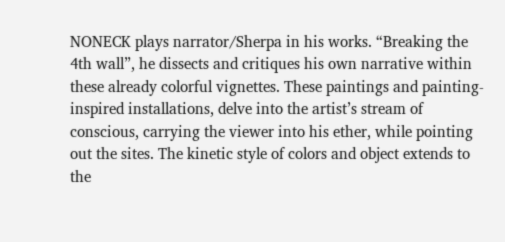NONECK plays narrator/Sherpa in his works. “Breaking the 4th wall”, he dissects and critiques his own narrative within these already colorful vignettes. These paintings and painting-inspired installations, delve into the artist’s stream of conscious, carrying the viewer into his ether, while pointing out the sites. The kinetic style of colors and object extends to the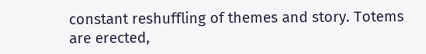constant reshuffling of themes and story. Totems are erected,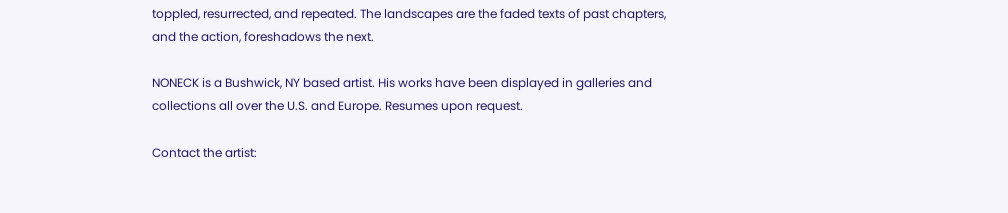toppled, resurrected, and repeated. The landscapes are the faded texts of past chapters, and the action, foreshadows the next.

NONECK is a Bushwick, NY based artist. His works have been displayed in galleries and collections all over the U.S. and Europe. Resumes upon request.

Contact the artist: